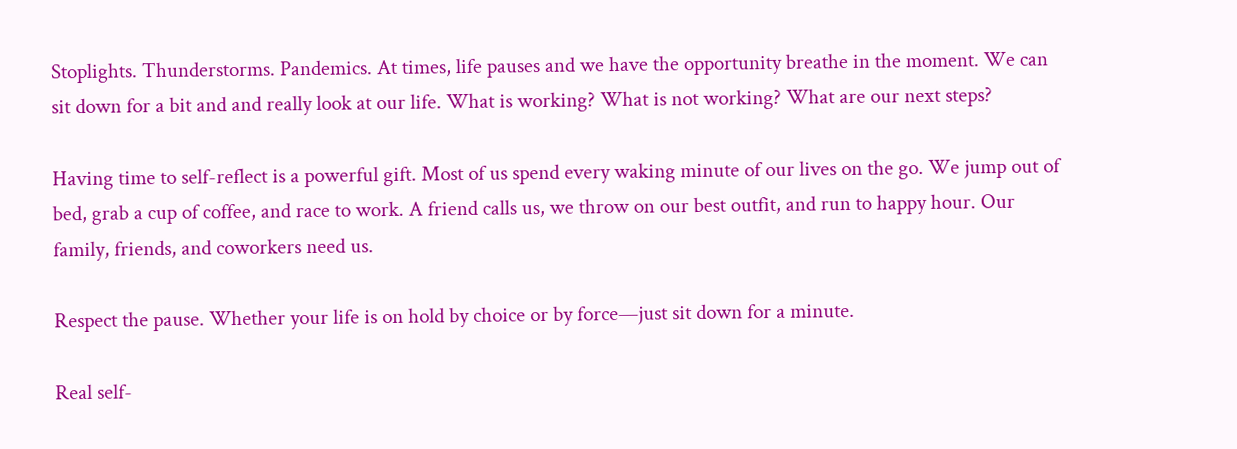Stoplights. Thunderstorms. Pandemics. At times, life pauses and we have the opportunity breathe in the moment. We can sit down for a bit and and really look at our life. What is working? What is not working? What are our next steps?

Having time to self-reflect is a powerful gift. Most of us spend every waking minute of our lives on the go. We jump out of bed, grab a cup of coffee, and race to work. A friend calls us, we throw on our best outfit, and run to happy hour. Our family, friends, and coworkers need us.

Respect the pause. Whether your life is on hold by choice or by force—just sit down for a minute.

Real self-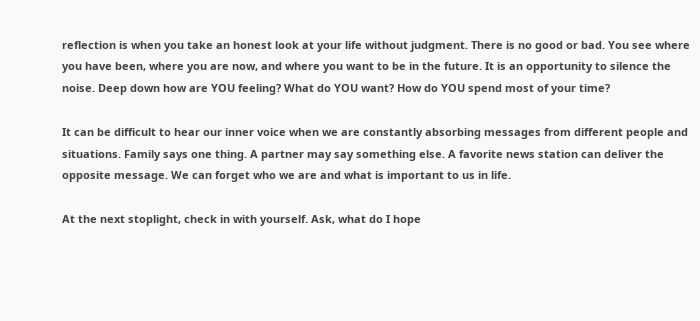reflection is when you take an honest look at your life without judgment. There is no good or bad. You see where you have been, where you are now, and where you want to be in the future. It is an opportunity to silence the noise. Deep down how are YOU feeling? What do YOU want? How do YOU spend most of your time?

It can be difficult to hear our inner voice when we are constantly absorbing messages from different people and situations. Family says one thing. A partner may say something else. A favorite news station can deliver the opposite message. We can forget who we are and what is important to us in life.

At the next stoplight, check in with yourself. Ask, what do I hope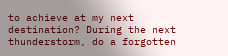to achieve at my next destination? During the next thunderstorm, do a forgotten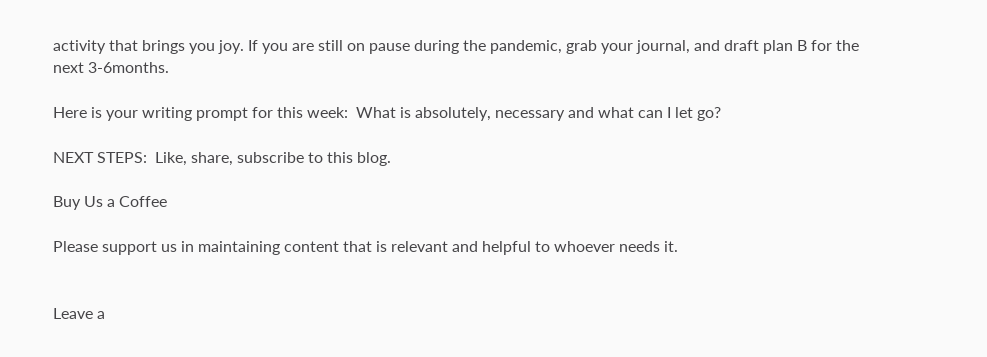activity that brings you joy. If you are still on pause during the pandemic, grab your journal, and draft plan B for the next 3-6months.

Here is your writing prompt for this week:  What is absolutely, necessary and what can I let go?

NEXT STEPS:  Like, share, subscribe to this blog.

Buy Us a Coffee

Please support us in maintaining content that is relevant and helpful to whoever needs it.


Leave a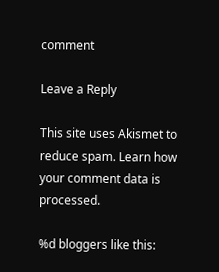comment

Leave a Reply

This site uses Akismet to reduce spam. Learn how your comment data is processed.

%d bloggers like this: